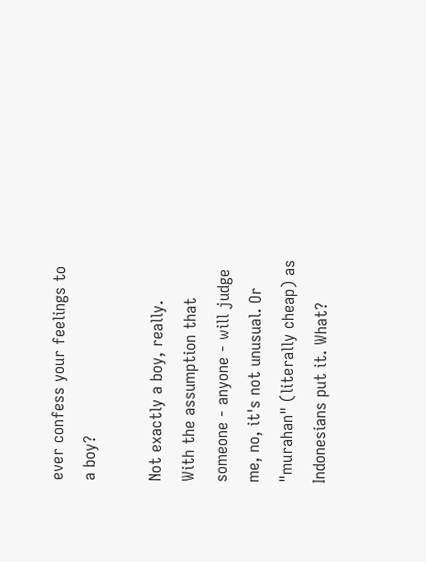ever confess your feelings to a boy?

Not exactly a boy, really.
With the assumption that someone - anyone - will judge me, no, it's not unusual. Or "murahan" (literally cheap) as Indonesians put it. What?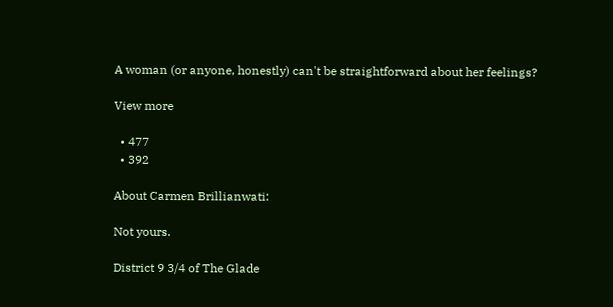A woman (or anyone, honestly) can't be straightforward about her feelings?

View more

  • 477
  • 392

About Carmen Brillianwati:

Not yours.

District 9 3/4 of The Glade